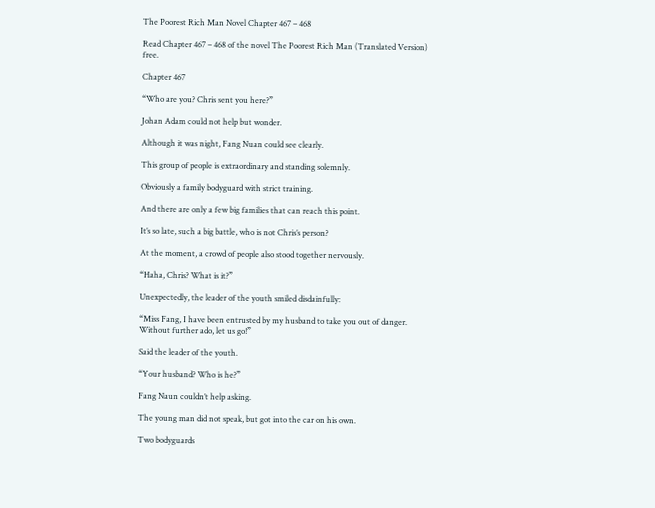The Poorest Rich Man Novel Chapter 467 – 468

Read Chapter 467 – 468 of the novel The Poorest Rich Man (Translated Version) free.

Chapter 467

“Who are you? Chris sent you here?”

Johan Adam could not help but wonder.

Although it was night, Fang Nuan could see clearly.

This group of people is extraordinary and standing solemnly.

Obviously a family bodyguard with strict training.

And there are only a few big families that can reach this point.

It’s so late, such a big battle, who is not Chris’s person?

At the moment, a crowd of people also stood together nervously.

“Haha, Chris? What is it?”

Unexpectedly, the leader of the youth smiled disdainfully:

“Miss Fang, I have been entrusted by my husband to take you out of danger. Without further ado, let us go!”

Said the leader of the youth.

“Your husband? Who is he?”

Fang Naun couldn’t help asking.

The young man did not speak, but got into the car on his own.

Two bodyguards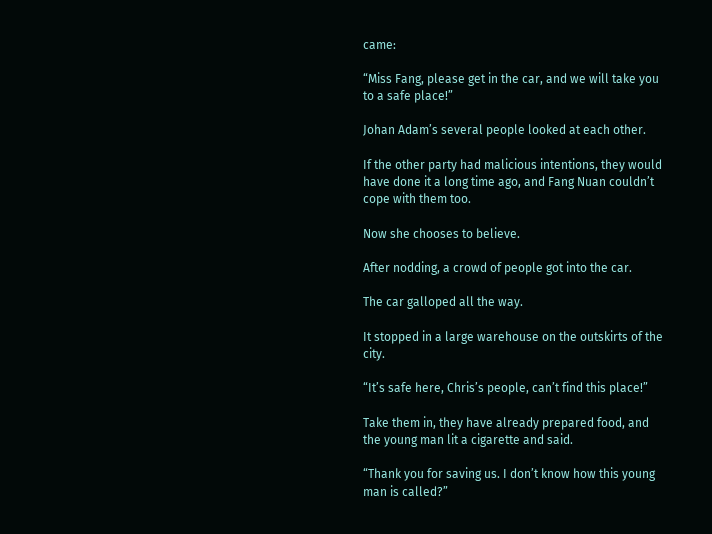came:

“Miss Fang, please get in the car, and we will take you to a safe place!”

Johan Adam’s several people looked at each other.

If the other party had malicious intentions, they would have done it a long time ago, and Fang Nuan couldn’t cope with them too.

Now she chooses to believe.

After nodding, a crowd of people got into the car.

The car galloped all the way.

It stopped in a large warehouse on the outskirts of the city.

“It’s safe here, Chris’s people, can’t find this place!”

Take them in, they have already prepared food, and the young man lit a cigarette and said.

“Thank you for saving us. I don’t know how this young man is called?”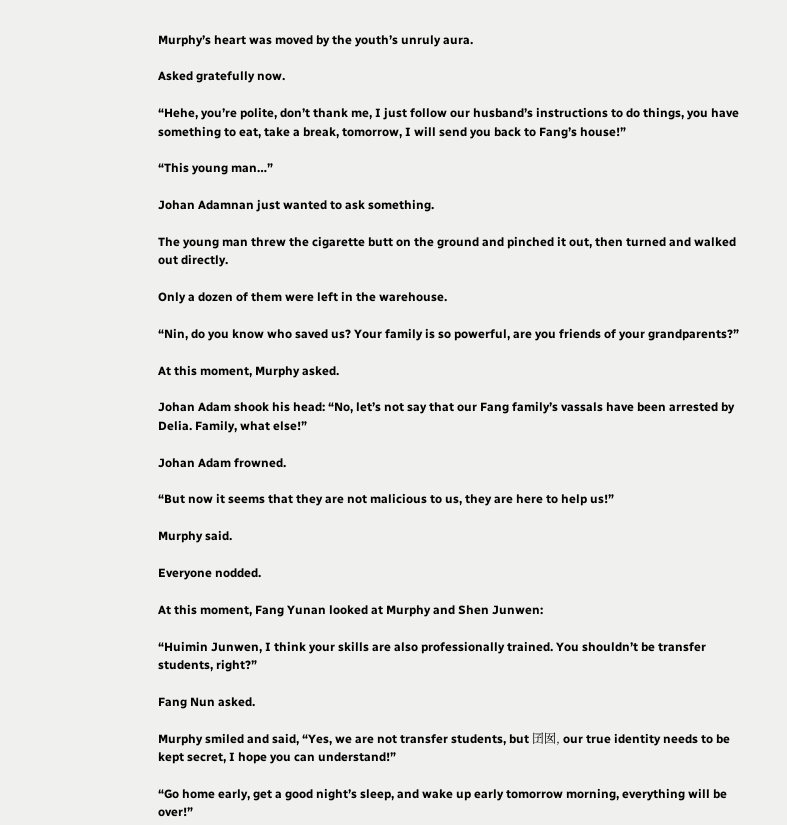Murphy’s heart was moved by the youth’s unruly aura.

Asked gratefully now.

“Hehe, you’re polite, don’t thank me, I just follow our husband’s instructions to do things, you have something to eat, take a break, tomorrow, I will send you back to Fang’s house!”

“This young man…”

Johan Adamnan just wanted to ask something.

The young man threw the cigarette butt on the ground and pinched it out, then turned and walked out directly.

Only a dozen of them were left in the warehouse.

“Nin, do you know who saved us? Your family is so powerful, are you friends of your grandparents?”

At this moment, Murphy asked.

Johan Adam shook his head: “No, let’s not say that our Fang family’s vassals have been arrested by Delia. Family, what else!”

Johan Adam frowned.

“But now it seems that they are not malicious to us, they are here to help us!”

Murphy said.

Everyone nodded.

At this moment, Fang Yunan looked at Murphy and Shen Junwen:

“Huimin Junwen, I think your skills are also professionally trained. You shouldn’t be transfer students, right?”

Fang Nun asked.

Murphy smiled and said, “Yes, we are not transfer students, but 囝囡, our true identity needs to be kept secret, I hope you can understand!”

“Go home early, get a good night’s sleep, and wake up early tomorrow morning, everything will be over!”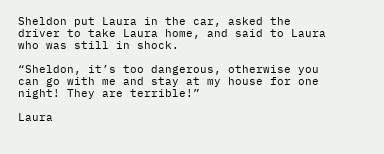Sheldon put Laura in the car, asked the driver to take Laura home, and said to Laura who was still in shock.

“Sheldon, it’s too dangerous, otherwise you can go with me and stay at my house for one night! They are terrible!”

Laura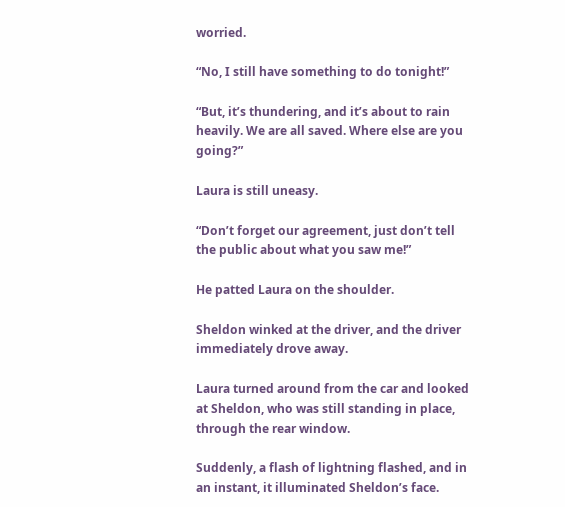worried.

“No, I still have something to do tonight!”

“But, it’s thundering, and it’s about to rain heavily. We are all saved. Where else are you going?”

Laura is still uneasy.

“Don’t forget our agreement, just don’t tell the public about what you saw me!”

He patted Laura on the shoulder.

Sheldon winked at the driver, and the driver immediately drove away.

Laura turned around from the car and looked at Sheldon, who was still standing in place, through the rear window.

Suddenly, a flash of lightning flashed, and in an instant, it illuminated Sheldon’s face.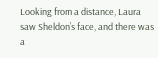Looking from a distance, Laura saw Sheldon’s face, and there was a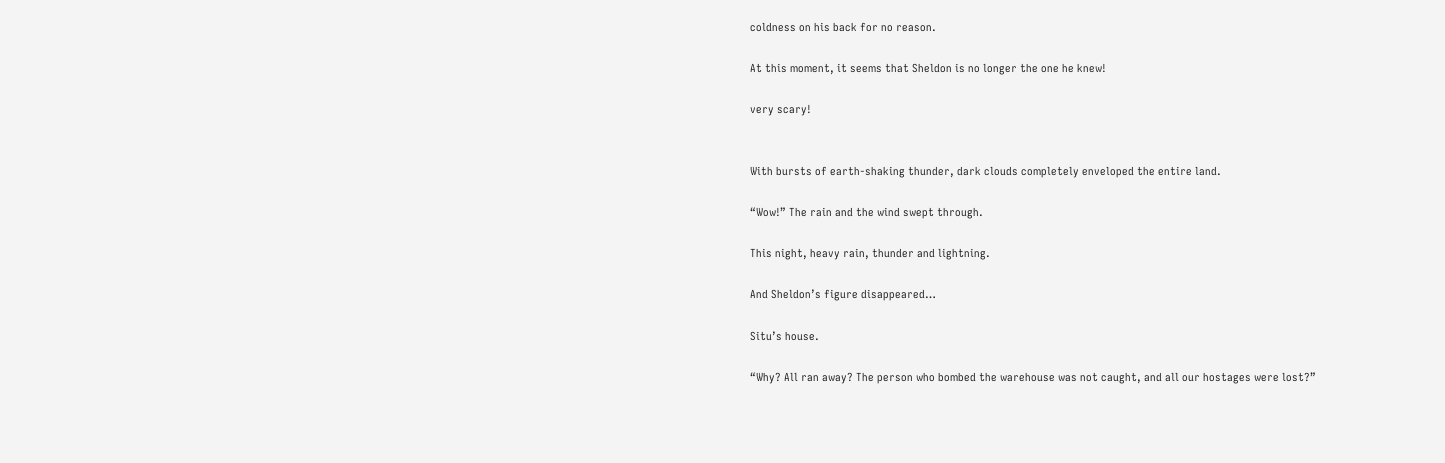coldness on his back for no reason.

At this moment, it seems that Sheldon is no longer the one he knew!

very scary!


With bursts of earth-shaking thunder, dark clouds completely enveloped the entire land.

“Wow!” The rain and the wind swept through.

This night, heavy rain, thunder and lightning.

And Sheldon’s figure disappeared…

Situ’s house.

“Why? All ran away? The person who bombed the warehouse was not caught, and all our hostages were lost?”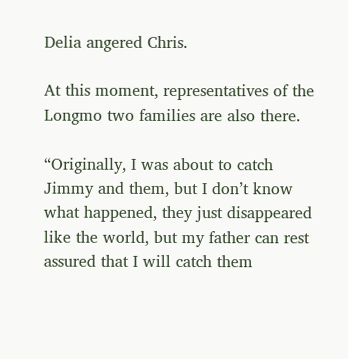Delia angered Chris.

At this moment, representatives of the Longmo two families are also there.

“Originally, I was about to catch Jimmy and them, but I don’t know what happened, they just disappeared like the world, but my father can rest assured that I will catch them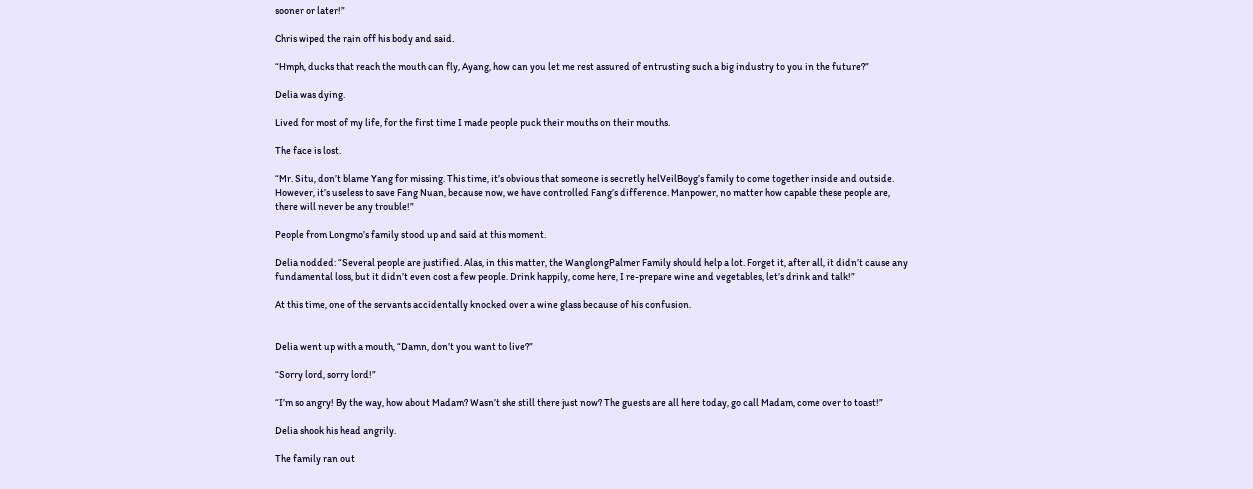sooner or later!”

Chris wiped the rain off his body and said.

“Hmph, ducks that reach the mouth can fly, Ayang, how can you let me rest assured of entrusting such a big industry to you in the future?”

Delia was dying.

Lived for most of my life, for the first time I made people puck their mouths on their mouths.

The face is lost.

“Mr. Situ, don’t blame Yang for missing. This time, it’s obvious that someone is secretly helVeilBoyg’s family to come together inside and outside. However, it’s useless to save Fang Nuan, because now, we have controlled Fang’s difference. Manpower, no matter how capable these people are, there will never be any trouble!”

People from Longmo’s family stood up and said at this moment.

Delia nodded: “Several people are justified. Alas, in this matter, the WanglongPalmer Family should help a lot. Forget it, after all, it didn’t cause any fundamental loss, but it didn’t even cost a few people. Drink happily, come here, I re-prepare wine and vegetables, let’s drink and talk!”

At this time, one of the servants accidentally knocked over a wine glass because of his confusion.


Delia went up with a mouth, “Damn, don’t you want to live?”

“Sorry lord, sorry lord!”

“I’m so angry! By the way, how about Madam? Wasn’t she still there just now? The guests are all here today, go call Madam, come over to toast!”

Delia shook his head angrily.

The family ran out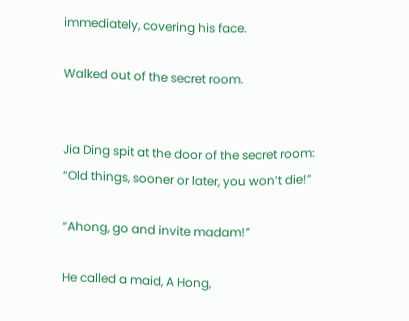immediately, covering his face.

Walked out of the secret room.


Jia Ding spit at the door of the secret room: “Old things, sooner or later, you won’t die!”

“Ahong, go and invite madam!”

He called a maid, A Hong,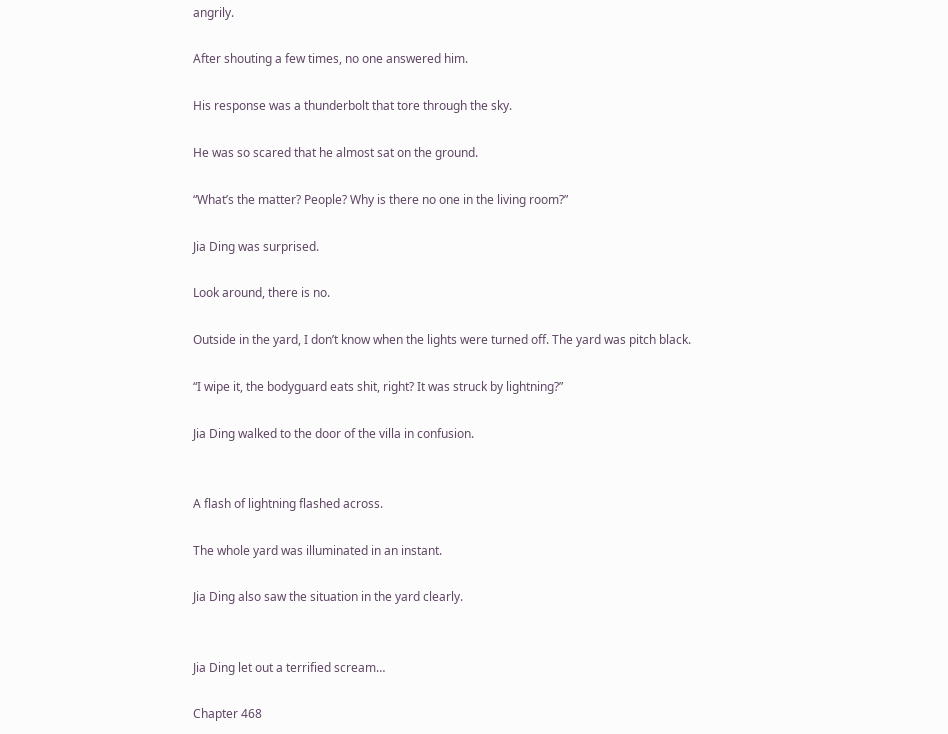angrily.

After shouting a few times, no one answered him.

His response was a thunderbolt that tore through the sky.

He was so scared that he almost sat on the ground.

“What’s the matter? People? Why is there no one in the living room?”

Jia Ding was surprised.

Look around, there is no.

Outside in the yard, I don’t know when the lights were turned off. The yard was pitch black.

“I wipe it, the bodyguard eats shit, right? It was struck by lightning?”

Jia Ding walked to the door of the villa in confusion.


A flash of lightning flashed across.

The whole yard was illuminated in an instant.

Jia Ding also saw the situation in the yard clearly.


Jia Ding let out a terrified scream…

Chapter 468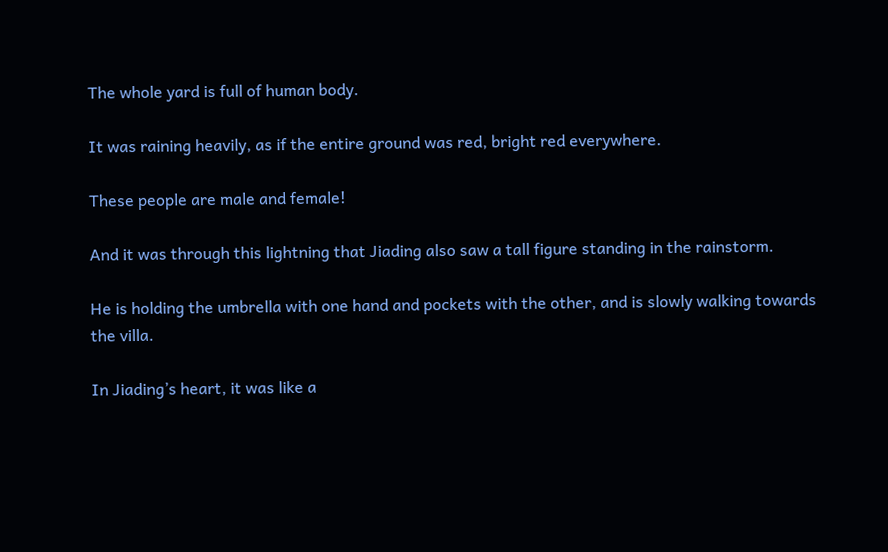The whole yard is full of human body.

It was raining heavily, as if the entire ground was red, bright red everywhere.

These people are male and female!

And it was through this lightning that Jiading also saw a tall figure standing in the rainstorm.

He is holding the umbrella with one hand and pockets with the other, and is slowly walking towards the villa.

In Jiading’s heart, it was like a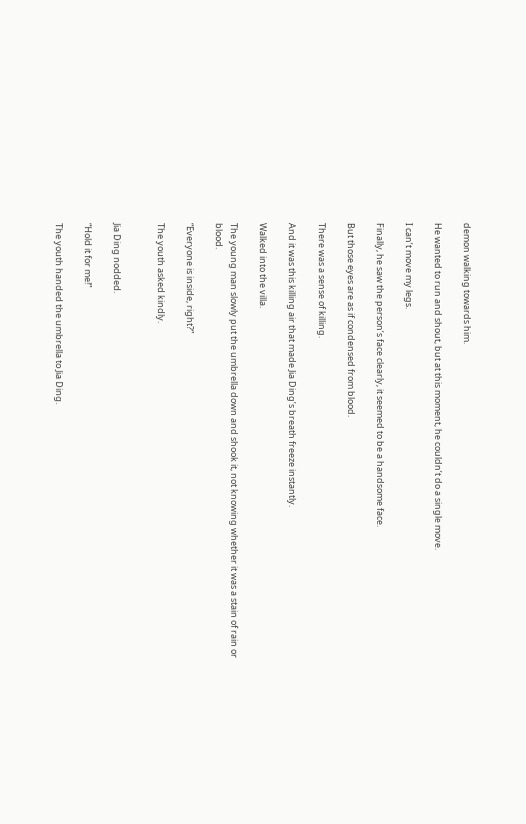demon walking towards him.

He wanted to run and shout, but at this moment, he couldn’t do a single move.

I can’t move my legs.

Finally, he saw the person’s face clearly, it seemed to be a handsome face.

But those eyes are as if condensed from blood.

There was a sense of killing.

And it was this killing air that made Jia Ding’s breath freeze instantly.

Walked into the villa.

The young man slowly put the umbrella down and shook it, not knowing whether it was a stain of rain or blood.

“Everyone is inside, right?”

The youth asked kindly.


Jia Ding nodded.

“Hold it for me!”

The youth handed the umbrella to Jia Ding.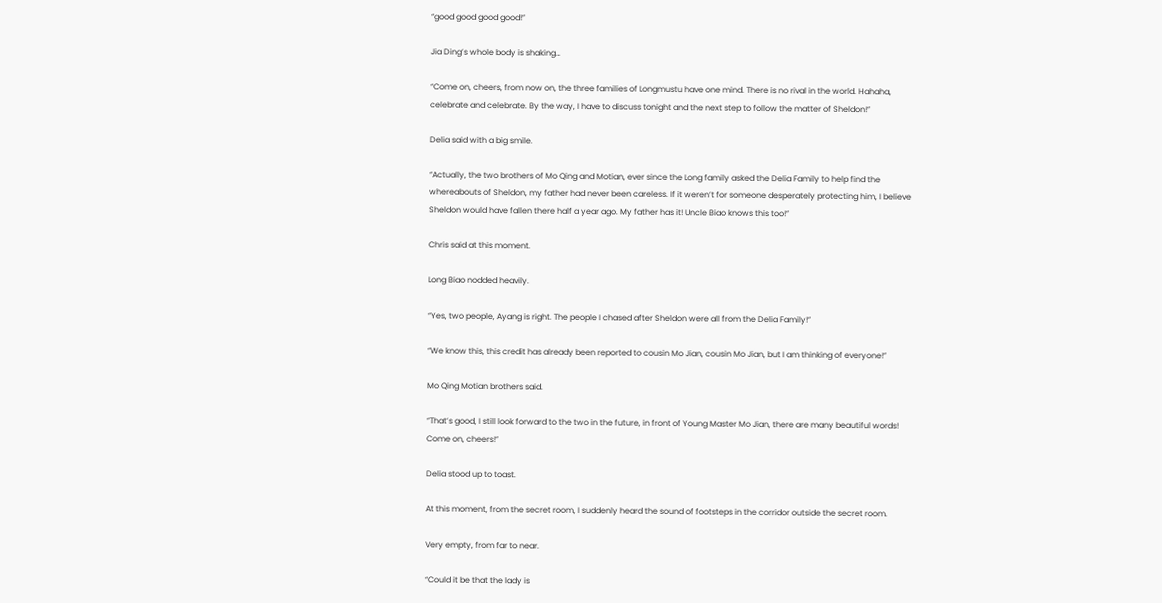“good good good good!”

Jia Ding’s whole body is shaking…

“Come on, cheers, from now on, the three families of Longmustu have one mind. There is no rival in the world. Hahaha, celebrate and celebrate. By the way, I have to discuss tonight and the next step to follow the matter of Sheldon!”

Delia said with a big smile.

“Actually, the two brothers of Mo Qing and Motian, ever since the Long family asked the Delia Family to help find the whereabouts of Sheldon, my father had never been careless. If it weren’t for someone desperately protecting him, I believe Sheldon would have fallen there half a year ago. My father has it! Uncle Biao knows this too!”

Chris said at this moment.

Long Biao nodded heavily.

“Yes, two people, Ayang is right. The people I chased after Sheldon were all from the Delia Family!”

“We know this, this credit has already been reported to cousin Mo Jian, cousin Mo Jian, but I am thinking of everyone!”

Mo Qing Motian brothers said.

“That’s good, I still look forward to the two in the future, in front of Young Master Mo Jian, there are many beautiful words! Come on, cheers!”

Delia stood up to toast.

At this moment, from the secret room, I suddenly heard the sound of footsteps in the corridor outside the secret room.

Very empty, from far to near.

“Could it be that the lady is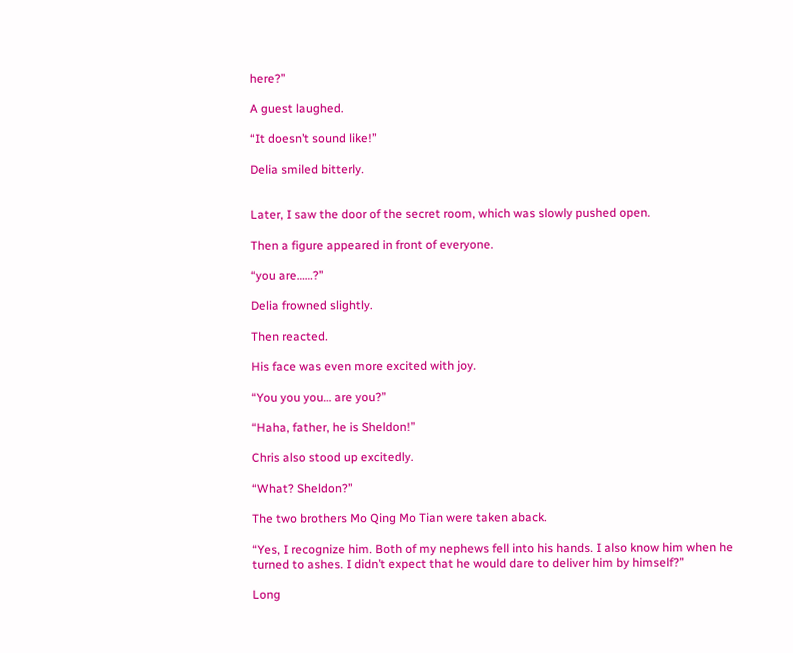here?”

A guest laughed.

“It doesn’t sound like!”

Delia smiled bitterly.


Later, I saw the door of the secret room, which was slowly pushed open.

Then a figure appeared in front of everyone.

“you are……?”

Delia frowned slightly.

Then reacted.

His face was even more excited with joy.

“You you you… are you?”

“Haha, father, he is Sheldon!”

Chris also stood up excitedly.

“What? Sheldon?”

The two brothers Mo Qing Mo Tian were taken aback.

“Yes, I recognize him. Both of my nephews fell into his hands. I also know him when he turned to ashes. I didn’t expect that he would dare to deliver him by himself?”

Long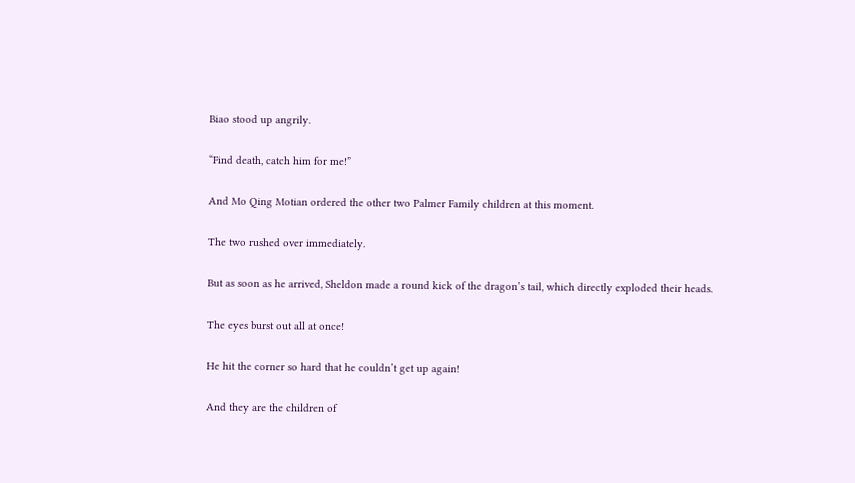Biao stood up angrily.

“Find death, catch him for me!”

And Mo Qing Motian ordered the other two Palmer Family children at this moment.

The two rushed over immediately.

But as soon as he arrived, Sheldon made a round kick of the dragon’s tail, which directly exploded their heads.

The eyes burst out all at once!

He hit the corner so hard that he couldn’t get up again!

And they are the children of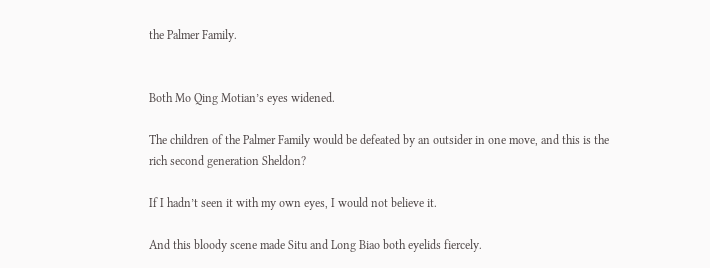the Palmer Family.


Both Mo Qing Motian’s eyes widened.

The children of the Palmer Family would be defeated by an outsider in one move, and this is the rich second generation Sheldon?

If I hadn’t seen it with my own eyes, I would not believe it.

And this bloody scene made Situ and Long Biao both eyelids fiercely.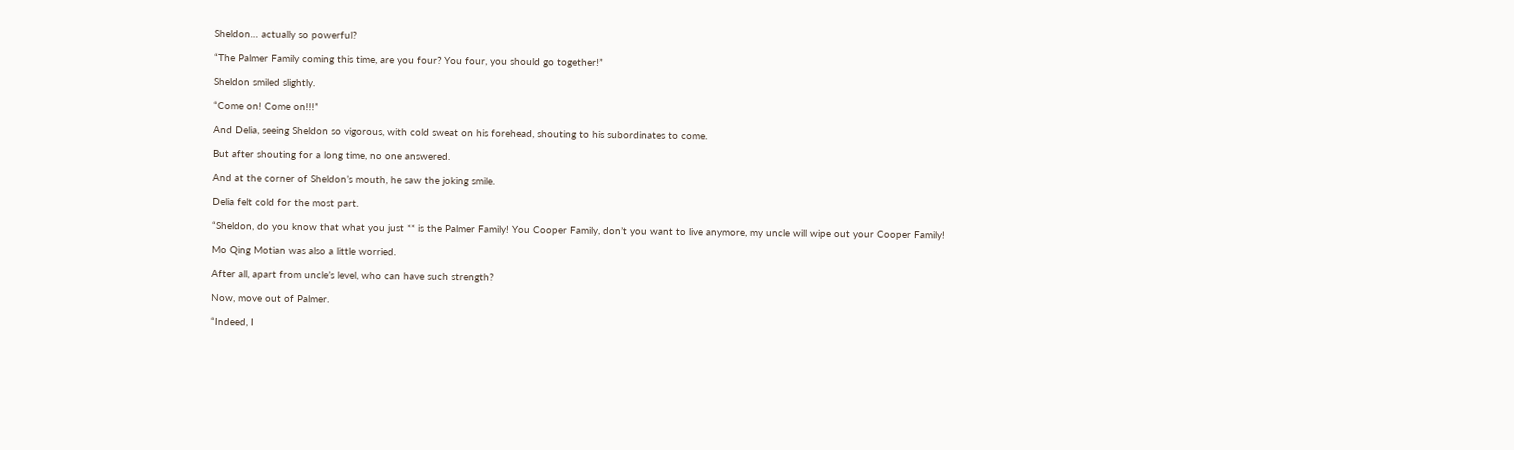Sheldon… actually so powerful?

“The Palmer Family coming this time, are you four? You four, you should go together!”

Sheldon smiled slightly.

“Come on! Come on!!!”

And Delia, seeing Sheldon so vigorous, with cold sweat on his forehead, shouting to his subordinates to come.

But after shouting for a long time, no one answered.

And at the corner of Sheldon’s mouth, he saw the joking smile.

Delia felt cold for the most part.

“Sheldon, do you know that what you just ** is the Palmer Family! You Cooper Family, don’t you want to live anymore, my uncle will wipe out your Cooper Family!

Mo Qing Motian was also a little worried.

After all, apart from uncle’s level, who can have such strength?

Now, move out of Palmer.

“Indeed, I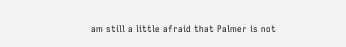am still a little afraid that Palmer is not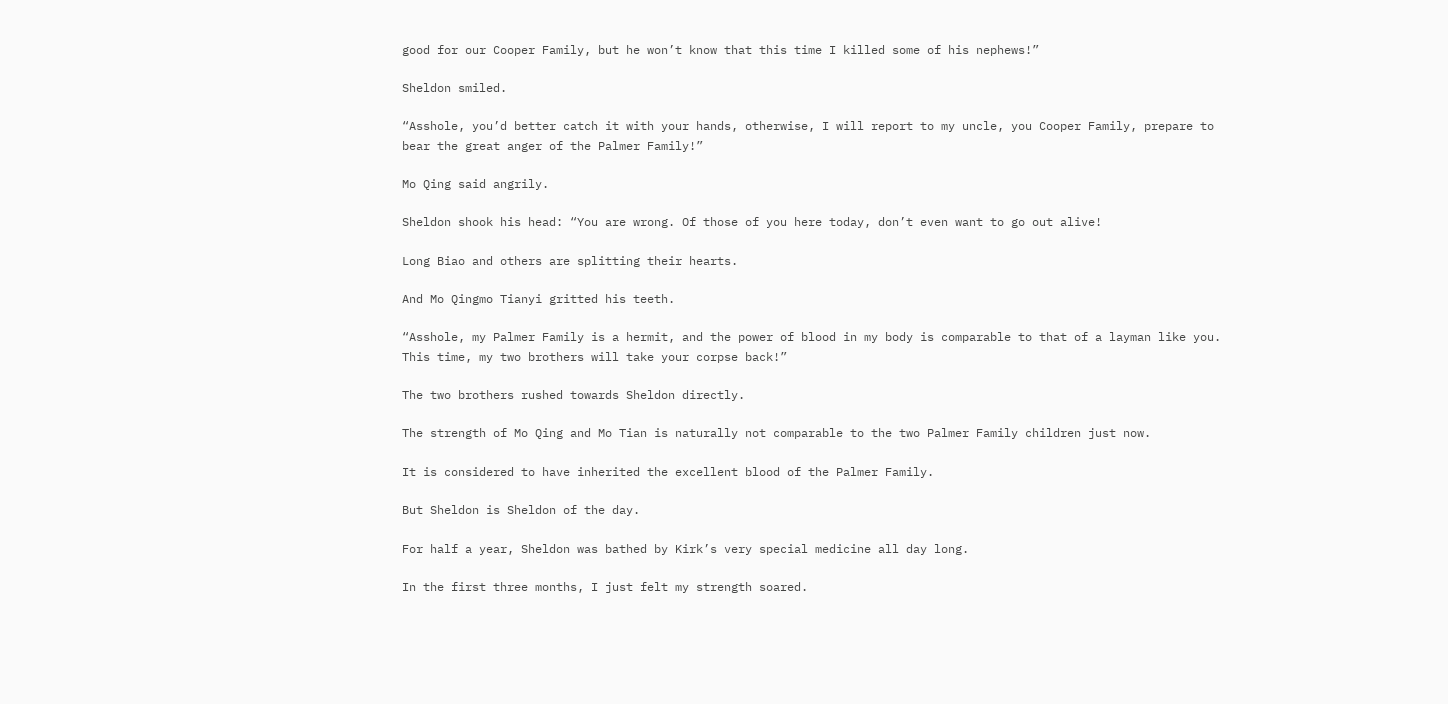good for our Cooper Family, but he won’t know that this time I killed some of his nephews!”

Sheldon smiled.

“Asshole, you’d better catch it with your hands, otherwise, I will report to my uncle, you Cooper Family, prepare to bear the great anger of the Palmer Family!”

Mo Qing said angrily.

Sheldon shook his head: “You are wrong. Of those of you here today, don’t even want to go out alive!

Long Biao and others are splitting their hearts.

And Mo Qingmo Tianyi gritted his teeth.

“Asshole, my Palmer Family is a hermit, and the power of blood in my body is comparable to that of a layman like you. This time, my two brothers will take your corpse back!”

The two brothers rushed towards Sheldon directly.

The strength of Mo Qing and Mo Tian is naturally not comparable to the two Palmer Family children just now.

It is considered to have inherited the excellent blood of the Palmer Family.

But Sheldon is Sheldon of the day.

For half a year, Sheldon was bathed by Kirk’s very special medicine all day long.

In the first three months, I just felt my strength soared.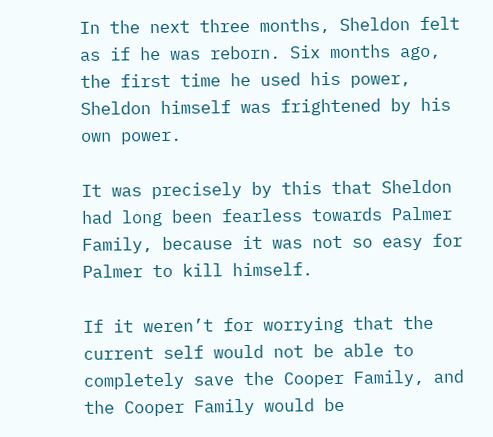In the next three months, Sheldon felt as if he was reborn. Six months ago, the first time he used his power, Sheldon himself was frightened by his own power.

It was precisely by this that Sheldon had long been fearless towards Palmer Family, because it was not so easy for Palmer to kill himself.

If it weren’t for worrying that the current self would not be able to completely save the Cooper Family, and the Cooper Family would be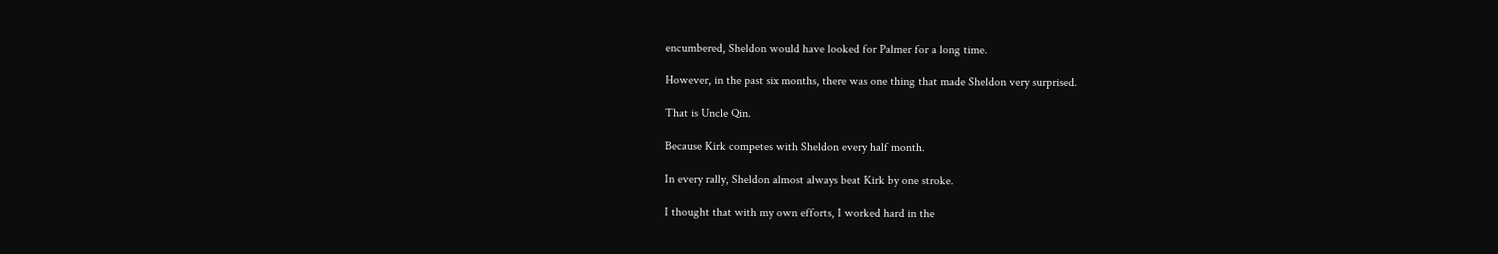encumbered, Sheldon would have looked for Palmer for a long time.

However, in the past six months, there was one thing that made Sheldon very surprised.

That is Uncle Qin.

Because Kirk competes with Sheldon every half month.

In every rally, Sheldon almost always beat Kirk by one stroke.

I thought that with my own efforts, I worked hard in the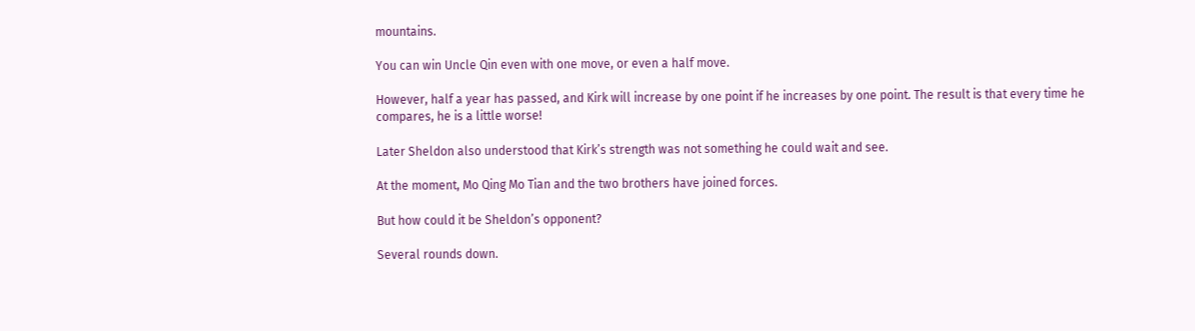mountains.

You can win Uncle Qin even with one move, or even a half move.

However, half a year has passed, and Kirk will increase by one point if he increases by one point. The result is that every time he compares, he is a little worse!

Later Sheldon also understood that Kirk’s strength was not something he could wait and see.

At the moment, Mo Qing Mo Tian and the two brothers have joined forces.

But how could it be Sheldon’s opponent?

Several rounds down.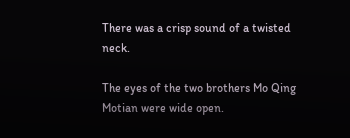There was a crisp sound of a twisted neck.

The eyes of the two brothers Mo Qing Motian were wide open.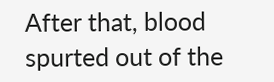After that, blood spurted out of the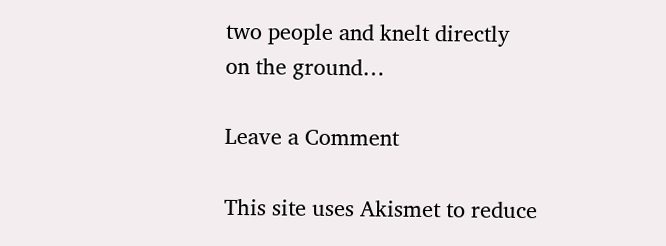two people and knelt directly on the ground…

Leave a Comment

This site uses Akismet to reduce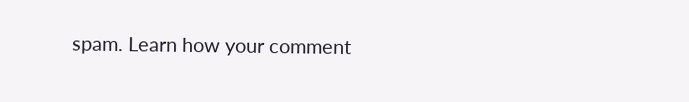spam. Learn how your comment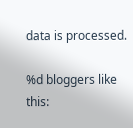data is processed.

%d bloggers like this: